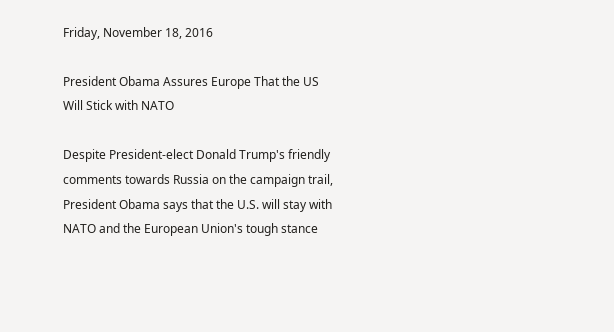Friday, November 18, 2016

President Obama Assures Europe That the US Will Stick with NATO

Despite President-elect Donald Trump's friendly comments towards Russia on the campaign trail, President Obama says that the U.S. will stay with NATO and the European Union's tough stance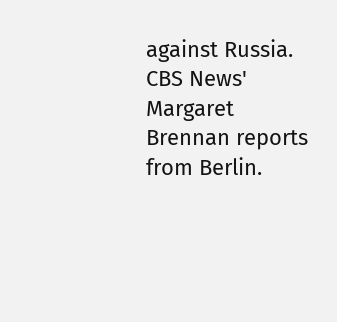against Russia. CBS News' Margaret Brennan reports from Berlin.